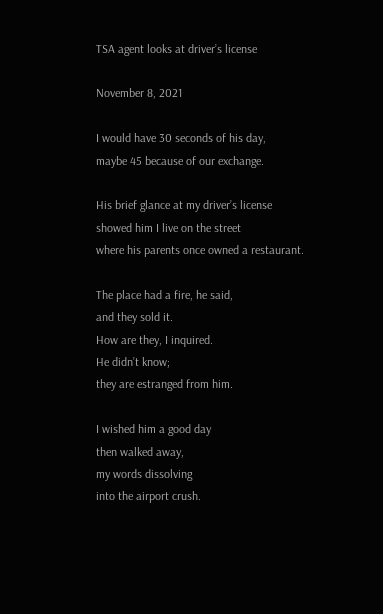TSA agent looks at driver’s license

November 8, 2021

I would have 30 seconds of his day,
maybe 45 because of our exchange.

His brief glance at my driver’s license
showed him I live on the street
where his parents once owned a restaurant.

The place had a fire, he said,
and they sold it.
How are they, I inquired.
He didn’t know;
they are estranged from him.

I wished him a good day
then walked away,
my words dissolving
into the airport crush.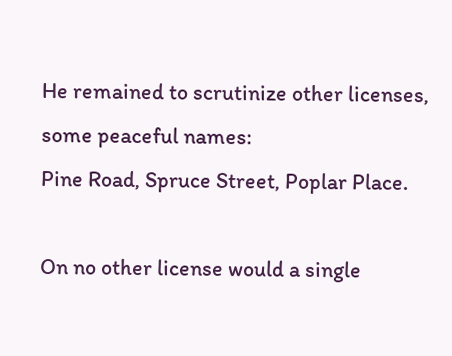He remained to scrutinize other licenses,
some peaceful names:
Pine Road, Spruce Street, Poplar Place.

On no other license would a single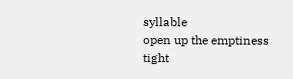syllable
open up the emptiness
tight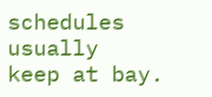schedules usually
keep at bay.